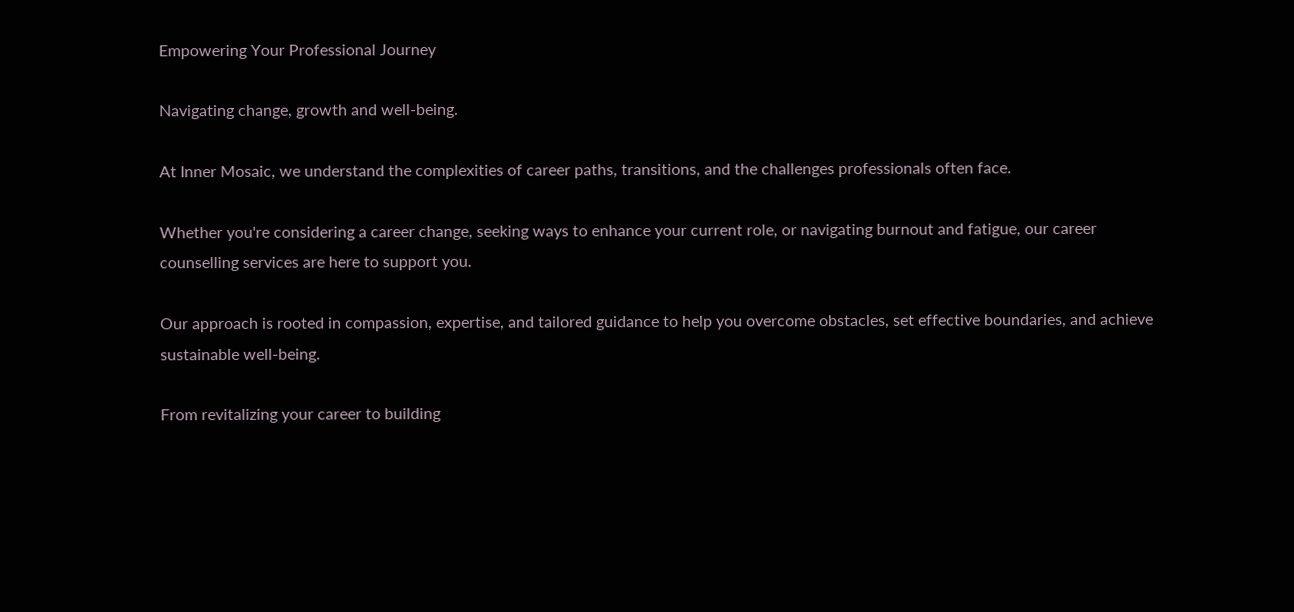Empowering Your Professional Journey

Navigating change, growth and well-being.

At Inner Mosaic, we understand the complexities of career paths, transitions, and the challenges professionals often face.

Whether you're considering a career change, seeking ways to enhance your current role, or navigating burnout and fatigue, our career counselling services are here to support you.

Our approach is rooted in compassion, expertise, and tailored guidance to help you overcome obstacles, set effective boundaries, and achieve sustainable well-being.

From revitalizing your career to building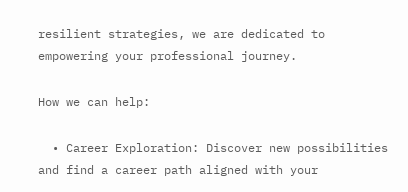resilient strategies, we are dedicated to empowering your professional journey.

How we can help:

  • Career Exploration: Discover new possibilities and find a career path aligned with your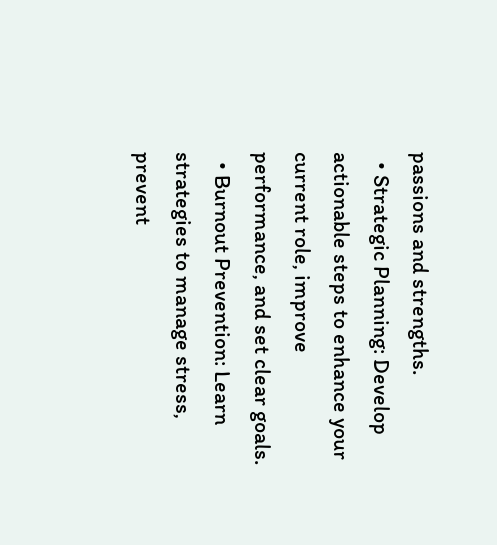passions and strengths.
  • Strategic Planning: Develop actionable steps to enhance your current role, improve performance, and set clear goals.
  • Burnout Prevention: Learn strategies to manage stress, prevent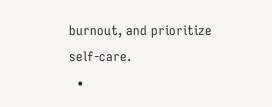burnout, and prioritize self-care.
  •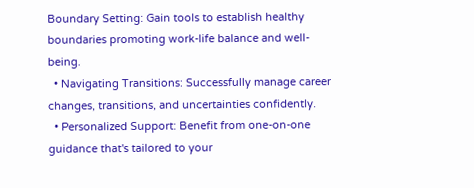Boundary Setting: Gain tools to establish healthy boundaries promoting work-life balance and well-being.
  • Navigating Transitions: Successfully manage career changes, transitions, and uncertainties confidently.
  • Personalized Support: Benefit from one-on-one guidance that's tailored to your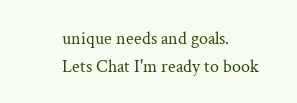unique needs and goals.
Lets Chat I'm ready to book